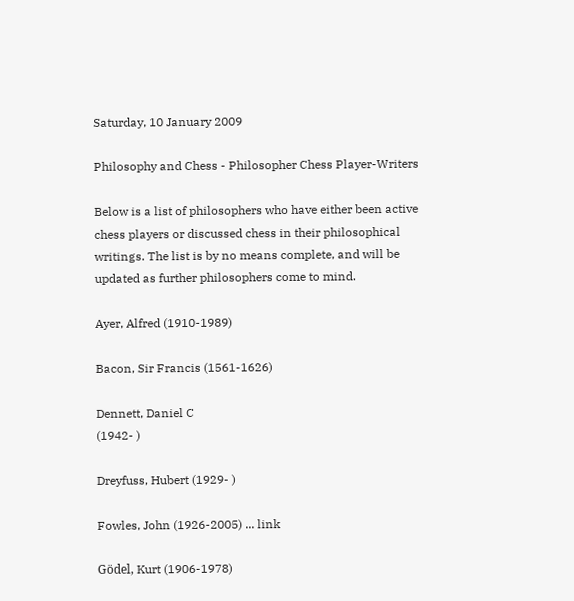Saturday, 10 January 2009

Philosophy and Chess - Philosopher Chess Player-Writers

Below is a list of philosophers who have either been active chess players or discussed chess in their philosophical writings. The list is by no means complete, and will be updated as further philosophers come to mind.

Ayer, Alfred (1910-1989)

Bacon, Sir Francis (1561-1626)

Dennett, Daniel C
(1942- )

Dreyfuss, Hubert (1929- )

Fowles, John (1926-2005) ... link

Gödel, Kurt (1906-1978)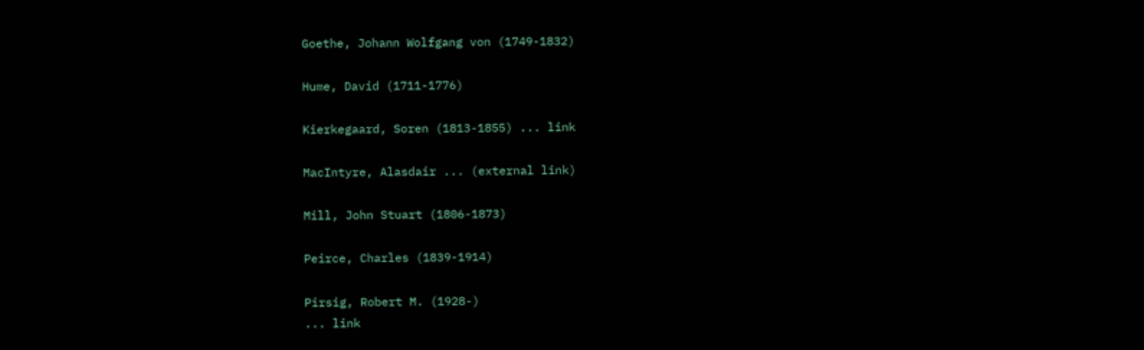Goethe, Johann Wolfgang von (1749-1832)

Hume, David (1711-1776)

Kierkegaard, Soren (1813-1855) ... link

MacIntyre, Alasdair ... (external link)

Mill, John Stuart (1806-1873)

Peirce, Charles (1839-1914)

Pirsig, Robert M. (1928-)
... link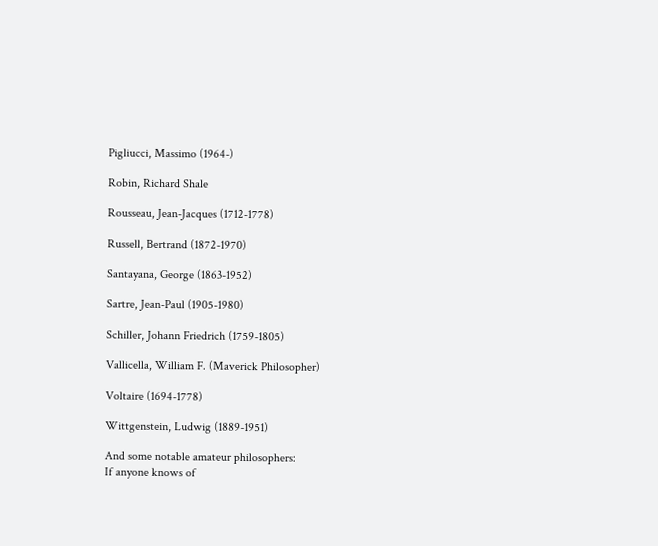Pigliucci, Massimo (1964-)

Robin, Richard Shale

Rousseau, Jean-Jacques (1712-1778)

Russell, Bertrand (1872-1970)

Santayana, George (1863-1952)

Sartre, Jean-Paul (1905-1980)

Schiller, Johann Friedrich (1759-1805)

Vallicella, William F. (Maverick Philosopher)

Voltaire (1694-1778)

Wittgenstein, Ludwig (1889-1951)

And some notable amateur philosophers:
If anyone knows of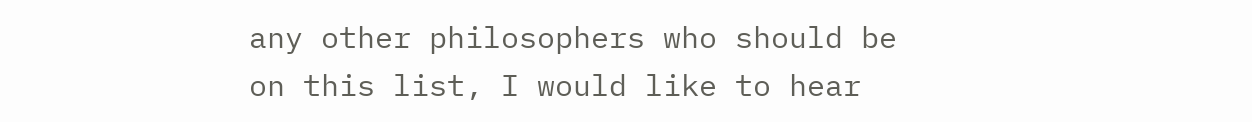any other philosophers who should be on this list, I would like to hear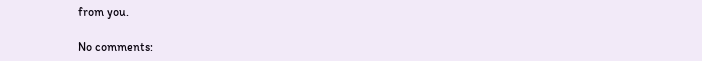from you.

No comments: